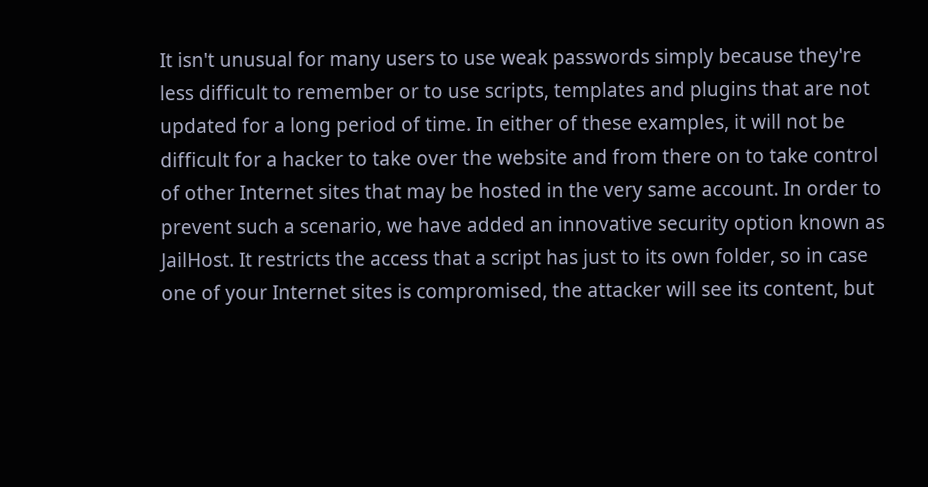It isn't unusual for many users to use weak passwords simply because they're less difficult to remember or to use scripts, templates and plugins that are not updated for a long period of time. In either of these examples, it will not be difficult for a hacker to take over the website and from there on to take control of other Internet sites that may be hosted in the very same account. In order to prevent such a scenario, we have added an innovative security option known as JailHost. It restricts the access that a script has just to its own folder, so in case one of your Internet sites is compromised, the attacker will see its content, but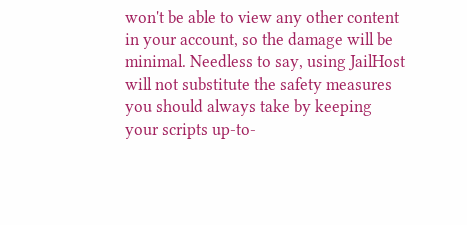won't be able to view any other content in your account, so the damage will be minimal. Needless to say, using JailHost will not substitute the safety measures you should always take by keeping your scripts up-to-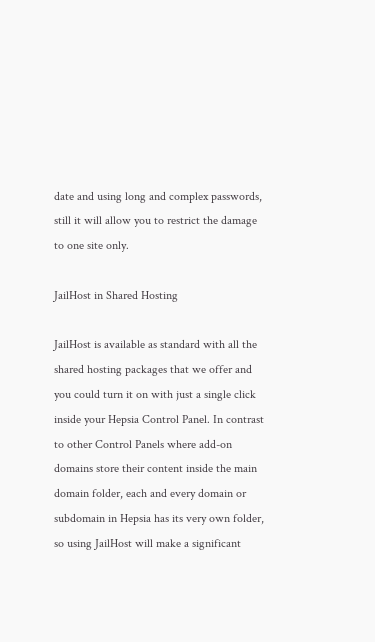date and using long and complex passwords, still it will allow you to restrict the damage to one site only.

JailHost in Shared Hosting

JailHost is available as standard with all the shared hosting packages that we offer and you could turn it on with just a single click inside your Hepsia Control Panel. In contrast to other Control Panels where add-on domains store their content inside the main domain folder, each and every domain or subdomain in Hepsia has its very own folder, so using JailHost will make a significant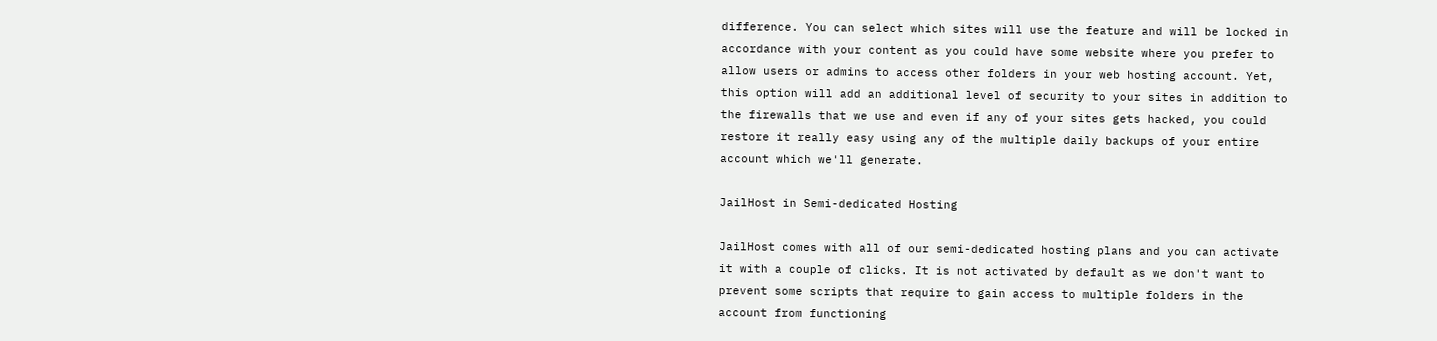difference. You can select which sites will use the feature and will be locked in accordance with your content as you could have some website where you prefer to allow users or admins to access other folders in your web hosting account. Yet, this option will add an additional level of security to your sites in addition to the firewalls that we use and even if any of your sites gets hacked, you could restore it really easy using any of the multiple daily backups of your entire account which we'll generate.

JailHost in Semi-dedicated Hosting

JailHost comes with all of our semi-dedicated hosting plans and you can activate it with a couple of clicks. It is not activated by default as we don't want to prevent some scripts that require to gain access to multiple folders in the account from functioning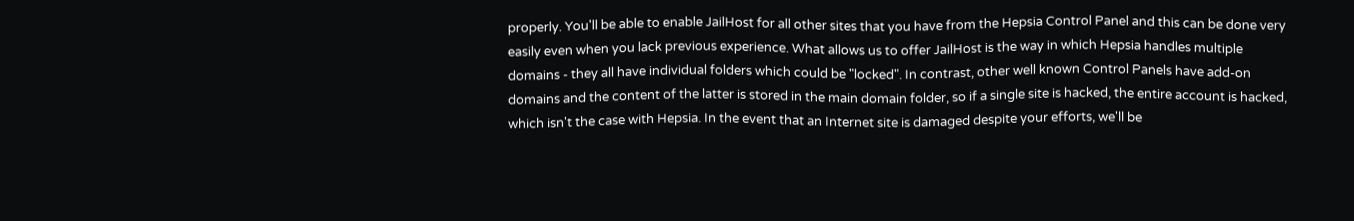properly. You'll be able to enable JailHost for all other sites that you have from the Hepsia Control Panel and this can be done very easily even when you lack previous experience. What allows us to offer JailHost is the way in which Hepsia handles multiple domains - they all have individual folders which could be "locked". In contrast, other well known Control Panels have add-on domains and the content of the latter is stored in the main domain folder, so if a single site is hacked, the entire account is hacked, which isn't the case with Hepsia. In the event that an Internet site is damaged despite your efforts, we'll be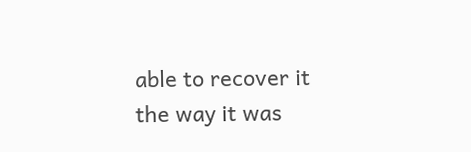able to recover it the way it was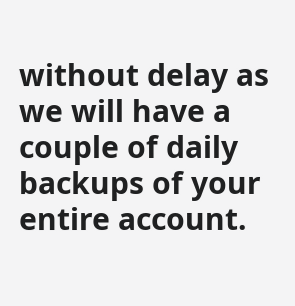without delay as we will have a couple of daily backups of your entire account.